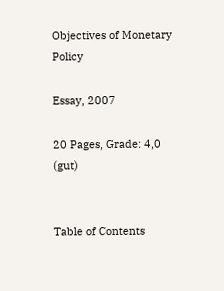Objectives of Monetary Policy

Essay, 2007

20 Pages, Grade: 4,0 (gut)


Table of Contents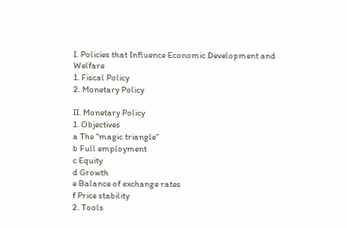I. Policies that Influence Economic Development and Welfare
1. Fiscal Policy
2. Monetary Policy

II. Monetary Policy
1. Objectives
a The “magic triangle”
b Full employment
c Equity
d Growth
e Balance of exchange rates
f Price stability
2. Tools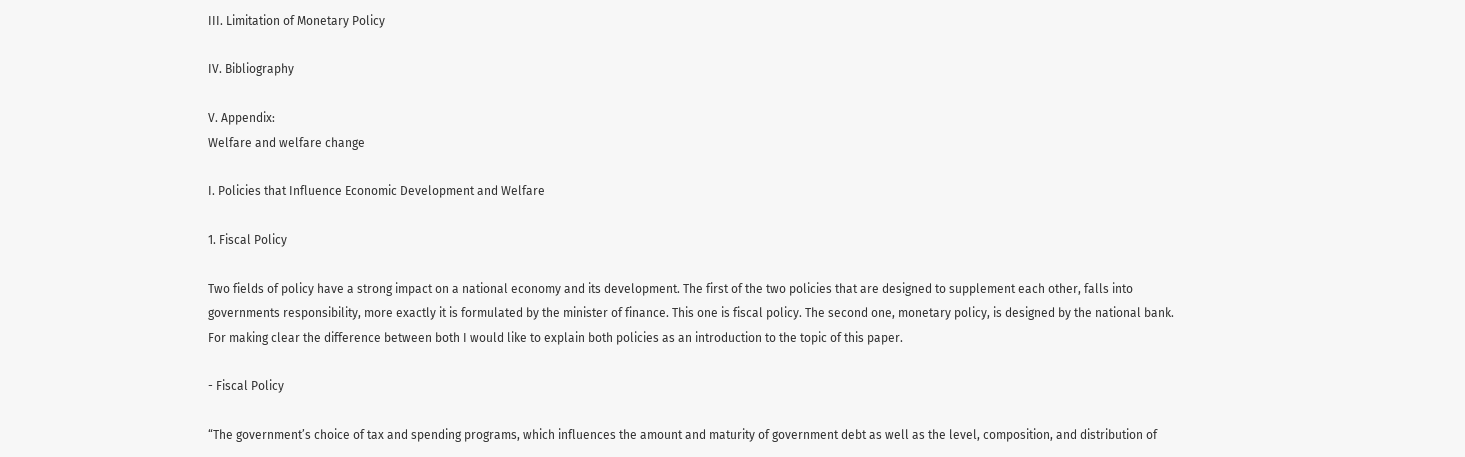III. Limitation of Monetary Policy

IV. Bibliography

V. Appendix:
Welfare and welfare change

I. Policies that Influence Economic Development and Welfare

1. Fiscal Policy

Two fields of policy have a strong impact on a national economy and its development. The first of the two policies that are designed to supplement each other, falls into governments responsibility, more exactly it is formulated by the minister of finance. This one is fiscal policy. The second one, monetary policy, is designed by the national bank. For making clear the difference between both I would like to explain both policies as an introduction to the topic of this paper.

- Fiscal Policy

“The government’s choice of tax and spending programs, which influences the amount and maturity of government debt as well as the level, composition, and distribution of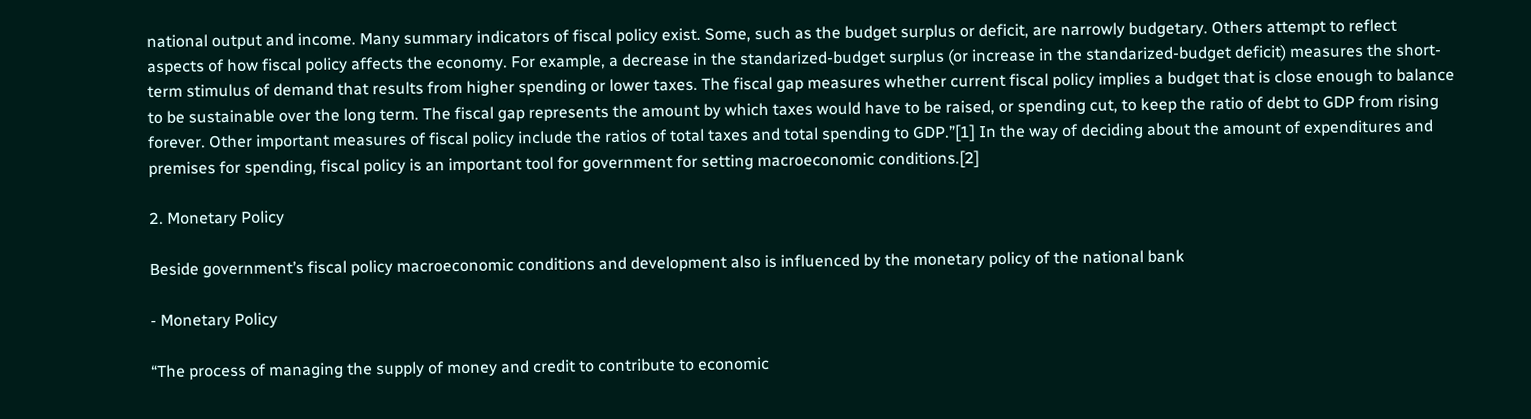national output and income. Many summary indicators of fiscal policy exist. Some, such as the budget surplus or deficit, are narrowly budgetary. Others attempt to reflect aspects of how fiscal policy affects the economy. For example, a decrease in the standarized-budget surplus (or increase in the standarized-budget deficit) measures the short-term stimulus of demand that results from higher spending or lower taxes. The fiscal gap measures whether current fiscal policy implies a budget that is close enough to balance to be sustainable over the long term. The fiscal gap represents the amount by which taxes would have to be raised, or spending cut, to keep the ratio of debt to GDP from rising forever. Other important measures of fiscal policy include the ratios of total taxes and total spending to GDP.”[1] In the way of deciding about the amount of expenditures and premises for spending, fiscal policy is an important tool for government for setting macroeconomic conditions.[2]

2. Monetary Policy

Beside government’s fiscal policy macroeconomic conditions and development also is influenced by the monetary policy of the national bank

- Monetary Policy

“The process of managing the supply of money and credit to contribute to economic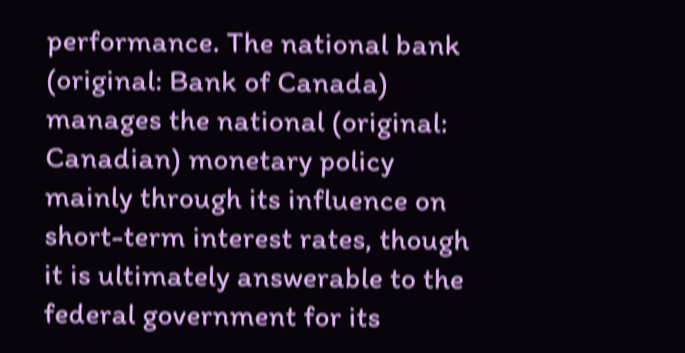performance. The national bank (original: Bank of Canada) manages the national (original: Canadian) monetary policy mainly through its influence on short-term interest rates, though it is ultimately answerable to the federal government for its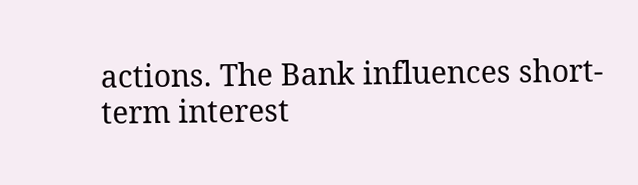actions. The Bank influences short-term interest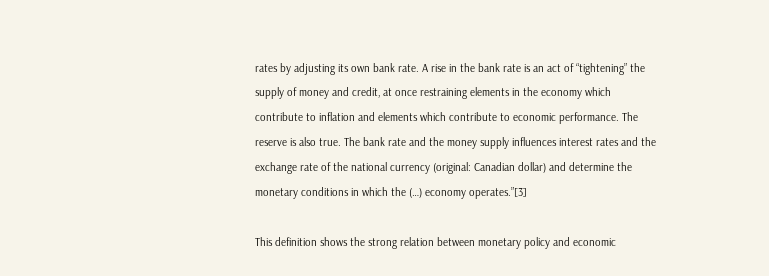rates by adjusting its own bank rate. A rise in the bank rate is an act of “tightening” the supply of money and credit, at once restraining elements in the economy which contribute to inflation and elements which contribute to economic performance. The reserve is also true. The bank rate and the money supply influences interest rates and the exchange rate of the national currency (original: Canadian dollar) and determine the monetary conditions in which the (…) economy operates.”[3]

This definition shows the strong relation between monetary policy and economic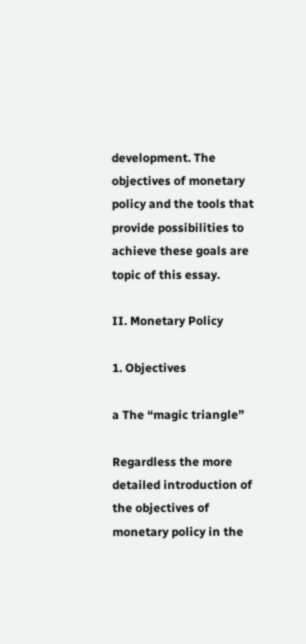development. The objectives of monetary policy and the tools that provide possibilities to achieve these goals are topic of this essay.

II. Monetary Policy

1. Objectives

a The “magic triangle”

Regardless the more detailed introduction of the objectives of monetary policy in the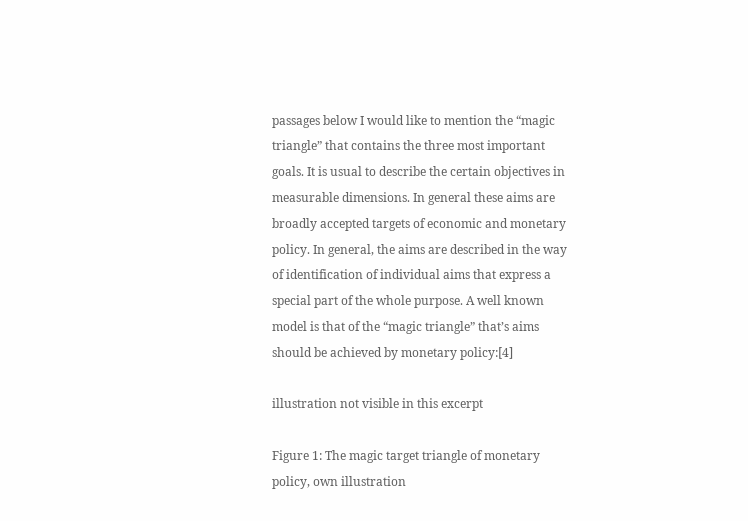passages below I would like to mention the “magic triangle” that contains the three most important goals. It is usual to describe the certain objectives in measurable dimensions. In general these aims are broadly accepted targets of economic and monetary policy. In general, the aims are described in the way of identification of individual aims that express a special part of the whole purpose. A well known model is that of the “magic triangle” that’s aims should be achieved by monetary policy:[4]

illustration not visible in this excerpt

Figure 1: The magic target triangle of monetary policy, own illustration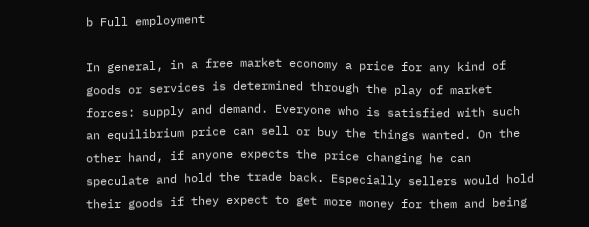b Full employment

In general, in a free market economy a price for any kind of goods or services is determined through the play of market forces: supply and demand. Everyone who is satisfied with such an equilibrium price can sell or buy the things wanted. On the other hand, if anyone expects the price changing he can speculate and hold the trade back. Especially sellers would hold their goods if they expect to get more money for them and being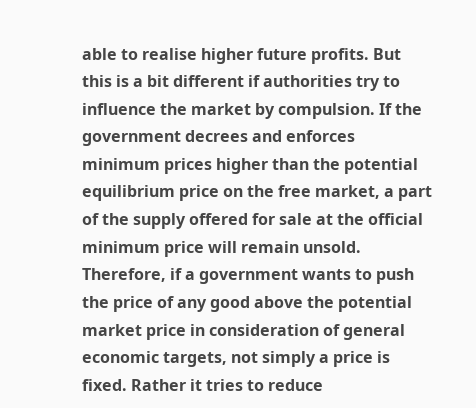able to realise higher future profits. But this is a bit different if authorities try to influence the market by compulsion. If the government decrees and enforces minimum prices higher than the potential equilibrium price on the free market, a part of the supply offered for sale at the official minimum price will remain unsold. Therefore, if a government wants to push the price of any good above the potential market price in consideration of general economic targets, not simply a price is fixed. Rather it tries to reduce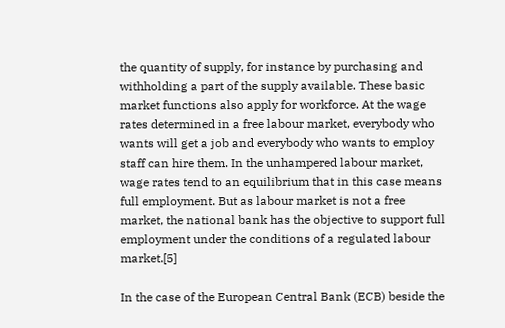the quantity of supply, for instance by purchasing and withholding a part of the supply available. These basic market functions also apply for workforce. At the wage rates determined in a free labour market, everybody who wants will get a job and everybody who wants to employ staff can hire them. In the unhampered labour market, wage rates tend to an equilibrium that in this case means full employment. But as labour market is not a free market, the national bank has the objective to support full employment under the conditions of a regulated labour market.[5]

In the case of the European Central Bank (ECB) beside the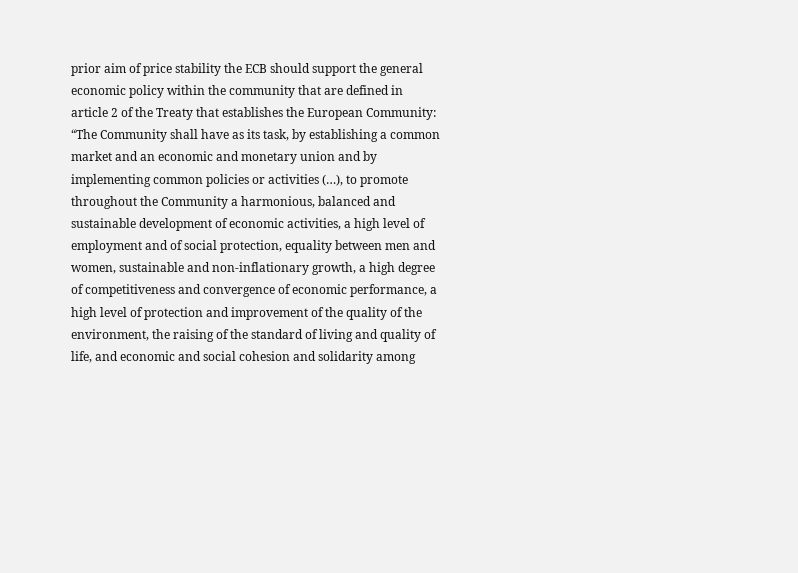prior aim of price stability the ECB should support the general economic policy within the community that are defined in article 2 of the Treaty that establishes the European Community: “The Community shall have as its task, by establishing a common market and an economic and monetary union and by implementing common policies or activities (…), to promote throughout the Community a harmonious, balanced and sustainable development of economic activities, a high level of employment and of social protection, equality between men and women, sustainable and non-inflationary growth, a high degree of competitiveness and convergence of economic performance, a high level of protection and improvement of the quality of the environment, the raising of the standard of living and quality of life, and economic and social cohesion and solidarity among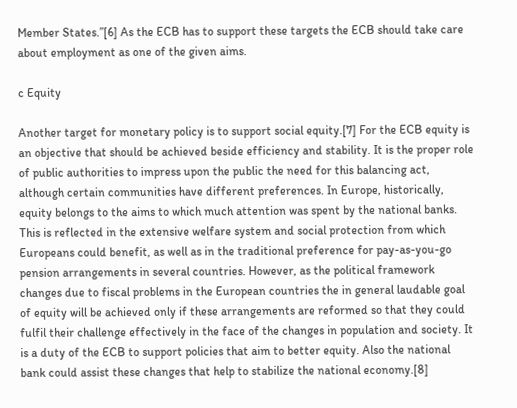Member States.”[6] As the ECB has to support these targets the ECB should take care about employment as one of the given aims.

c Equity

Another target for monetary policy is to support social equity.[7] For the ECB equity is an objective that should be achieved beside efficiency and stability. It is the proper role of public authorities to impress upon the public the need for this balancing act, although certain communities have different preferences. In Europe, historically, equity belongs to the aims to which much attention was spent by the national banks. This is reflected in the extensive welfare system and social protection from which Europeans could benefit, as well as in the traditional preference for pay-as-you-go pension arrangements in several countries. However, as the political framework changes due to fiscal problems in the European countries the in general laudable goal of equity will be achieved only if these arrangements are reformed so that they could fulfil their challenge effectively in the face of the changes in population and society. It is a duty of the ECB to support policies that aim to better equity. Also the national bank could assist these changes that help to stabilize the national economy.[8]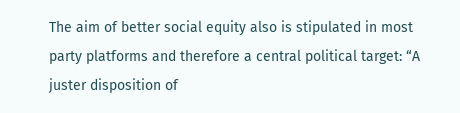The aim of better social equity also is stipulated in most party platforms and therefore a central political target: “A juster disposition of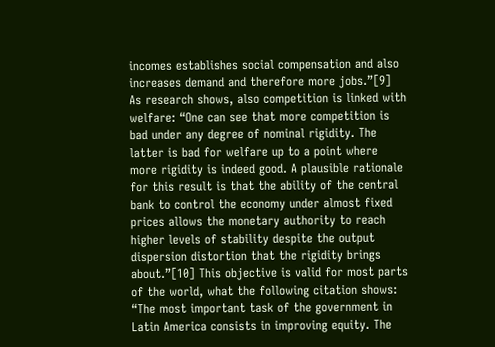incomes establishes social compensation and also increases demand and therefore more jobs.”[9] As research shows, also competition is linked with welfare: “One can see that more competition is bad under any degree of nominal rigidity. The latter is bad for welfare up to a point where more rigidity is indeed good. A plausible rationale for this result is that the ability of the central bank to control the economy under almost fixed prices allows the monetary authority to reach higher levels of stability despite the output dispersion distortion that the rigidity brings about.”[10] This objective is valid for most parts of the world, what the following citation shows: “The most important task of the government in Latin America consists in improving equity. The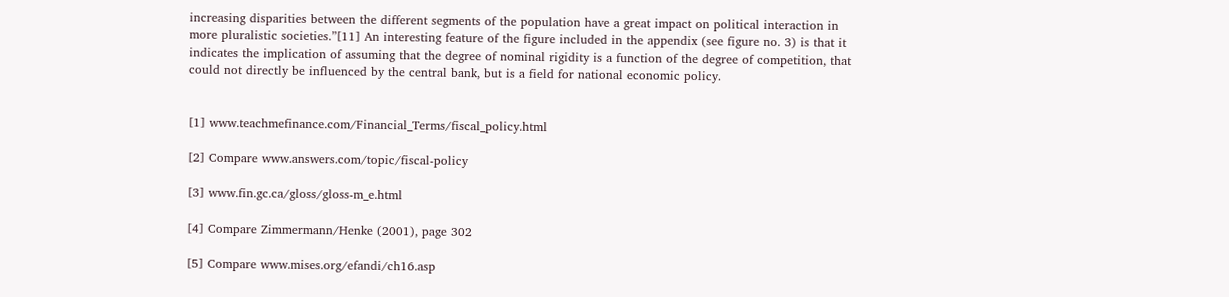increasing disparities between the different segments of the population have a great impact on political interaction in more pluralistic societies.”[11] An interesting feature of the figure included in the appendix (see figure no. 3) is that it indicates the implication of assuming that the degree of nominal rigidity is a function of the degree of competition, that could not directly be influenced by the central bank, but is a field for national economic policy.


[1] www.teachmefinance.com/Financial_Terms/fiscal_policy.html

[2] Compare www.answers.com/topic/fiscal-policy

[3] www.fin.gc.ca/gloss/gloss-m_e.html

[4] Compare Zimmermann/Henke (2001), page 302

[5] Compare www.mises.org/efandi/ch16.asp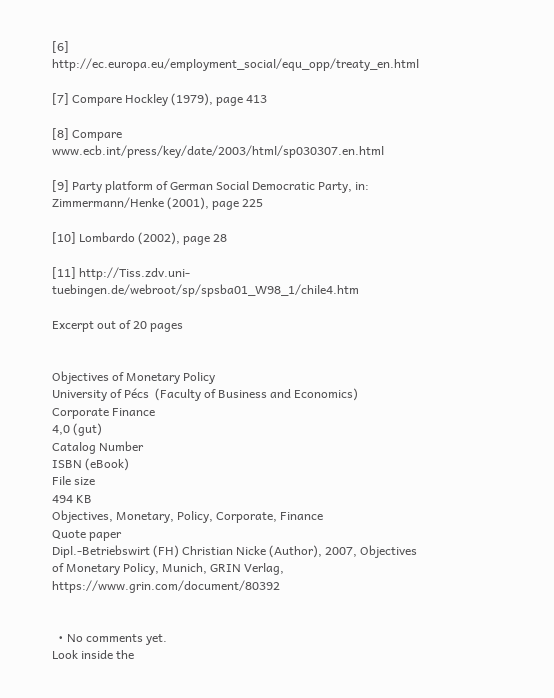[6] http://ec.europa.eu/employment_social/equ_opp/treaty_en.html

[7] Compare Hockley (1979), page 413

[8] Compare www.ecb.int/press/key/date/2003/html/sp030307.en.html

[9] Party platform of German Social Democratic Party, in: Zimmermann/Henke (2001), page 225

[10] Lombardo (2002), page 28

[11] http://Tiss.zdv.uni-tuebingen.de/webroot/sp/spsba01_W98_1/chile4.htm

Excerpt out of 20 pages


Objectives of Monetary Policy
University of Pécs  (Faculty of Business and Economics)
Corporate Finance
4,0 (gut)
Catalog Number
ISBN (eBook)
File size
494 KB
Objectives, Monetary, Policy, Corporate, Finance
Quote paper
Dipl.-Betriebswirt (FH) Christian Nicke (Author), 2007, Objectives of Monetary Policy, Munich, GRIN Verlag, https://www.grin.com/document/80392


  • No comments yet.
Look inside the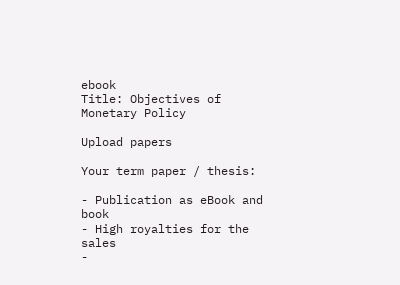ebook
Title: Objectives of Monetary Policy

Upload papers

Your term paper / thesis:

- Publication as eBook and book
- High royalties for the sales
-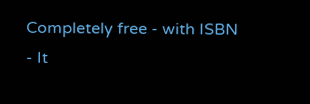Completely free - with ISBN
- It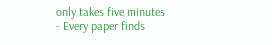only takes five minutes
- Every paper finds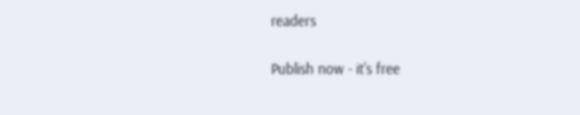readers

Publish now - it's free